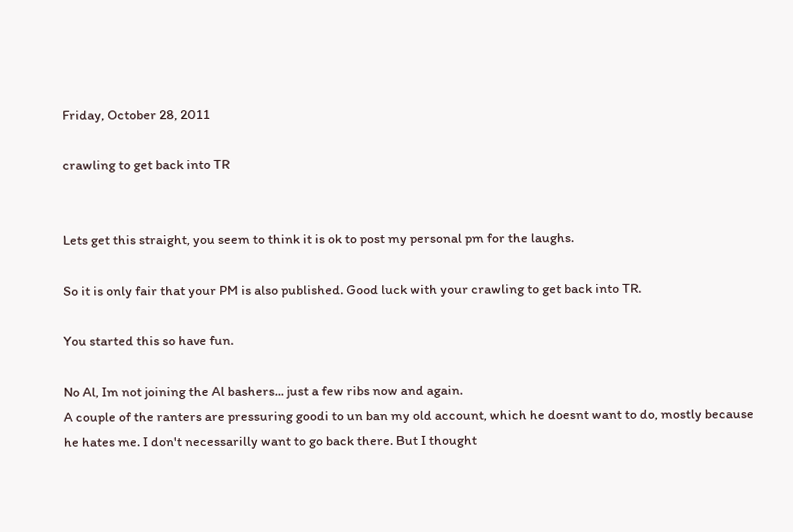Friday, October 28, 2011

crawling to get back into TR


Lets get this straight, you seem to think it is ok to post my personal pm for the laughs.

So it is only fair that your PM is also published. Good luck with your crawling to get back into TR.

You started this so have fun.

No Al, Im not joining the Al bashers... just a few ribs now and again.
A couple of the ranters are pressuring goodi to un ban my old account, which he doesnt want to do, mostly because he hates me. I don't necessarilly want to go back there. But I thought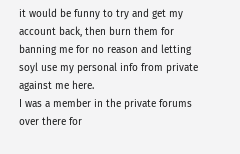it would be funny to try and get my account back, then burn them for banning me for no reason and letting soyl use my personal info from private against me here.
I was a member in the private forums over there for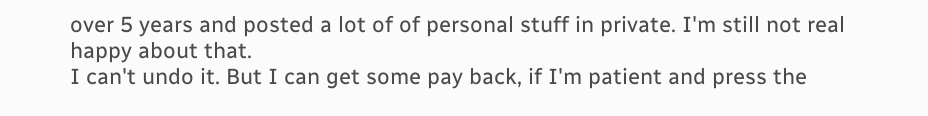over 5 years and posted a lot of of personal stuff in private. I'm still not real happy about that.
I can't undo it. But I can get some pay back, if I'm patient and press the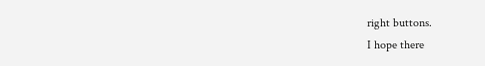right buttons.
I hope there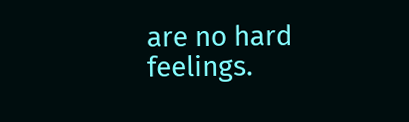are no hard feelings.